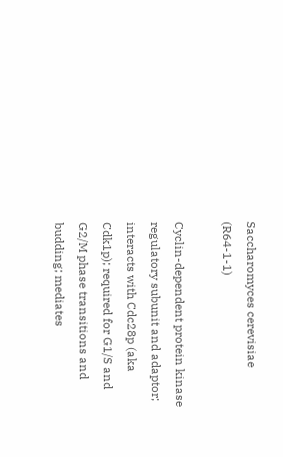Saccharomyces cerevisiae (R64-1-1)

Cyclin-dependent protein kinase regulatory subunit and adaptor; interacts with Cdc28p (aka Cdk1p); required for G1/S and G2/M phase transitions and budding; mediates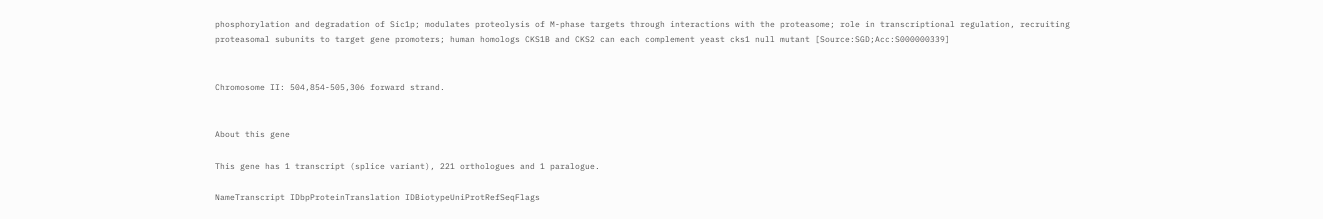phosphorylation and degradation of Sic1p; modulates proteolysis of M-phase targets through interactions with the proteasome; role in transcriptional regulation, recruiting proteasomal subunits to target gene promoters; human homologs CKS1B and CKS2 can each complement yeast cks1 null mutant [Source:SGD;Acc:S000000339]


Chromosome II: 504,854-505,306 forward strand.


About this gene

This gene has 1 transcript (splice variant), 221 orthologues and 1 paralogue.

NameTranscript IDbpProteinTranslation IDBiotypeUniProtRefSeqFlags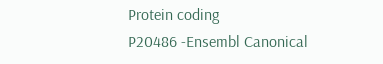Protein coding
P20486 -Ensembl Canonical